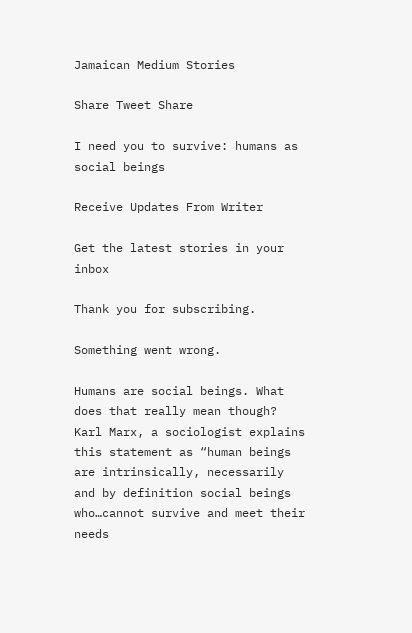Jamaican Medium Stories

Share Tweet Share

I need you to survive: humans as social beings

Receive Updates From Writer

Get the latest stories in your inbox

Thank you for subscribing.

Something went wrong.

Humans are social beings. What does that really mean though? Karl Marx, a sociologist explains this statement as “human beings are intrinsically, necessarily and by definition social beings who…cannot survive and meet their needs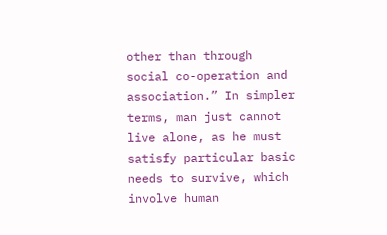other than through social co-operation and association.” In simpler terms, man just cannot live alone, as he must satisfy particular basic needs to survive, which involve human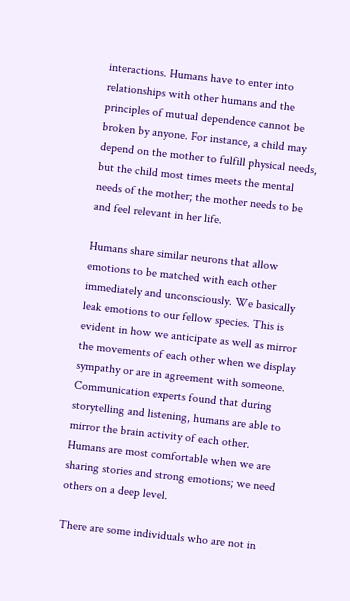interactions. Humans have to enter into relationships with other humans and the principles of mutual dependence cannot be broken by anyone. For instance, a child may depend on the mother to fulfill physical needs, but the child most times meets the mental needs of the mother; the mother needs to be and feel relevant in her life.

Humans share similar neurons that allow emotions to be matched with each other immediately and unconsciously. We basically leak emotions to our fellow species. This is evident in how we anticipate as well as mirror the movements of each other when we display sympathy or are in agreement with someone. Communication experts found that during storytelling and listening, humans are able to mirror the brain activity of each other. Humans are most comfortable when we are sharing stories and strong emotions; we need others on a deep level.

There are some individuals who are not in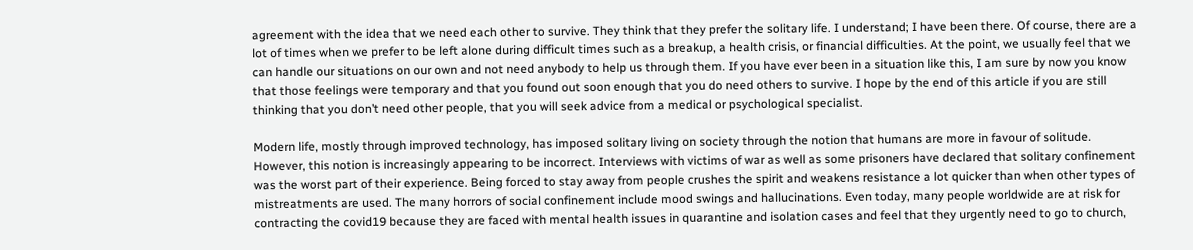agreement with the idea that we need each other to survive. They think that they prefer the solitary life. I understand; I have been there. Of course, there are a lot of times when we prefer to be left alone during difficult times such as a breakup, a health crisis, or financial difficulties. At the point, we usually feel that we can handle our situations on our own and not need anybody to help us through them. If you have ever been in a situation like this, I am sure by now you know that those feelings were temporary and that you found out soon enough that you do need others to survive. I hope by the end of this article if you are still thinking that you don’t need other people, that you will seek advice from a medical or psychological specialist.

Modern life, mostly through improved technology, has imposed solitary living on society through the notion that humans are more in favour of solitude. However, this notion is increasingly appearing to be incorrect. Interviews with victims of war as well as some prisoners have declared that solitary confinement was the worst part of their experience. Being forced to stay away from people crushes the spirit and weakens resistance a lot quicker than when other types of mistreatments are used. The many horrors of social confinement include mood swings and hallucinations. Even today, many people worldwide are at risk for contracting the covid19 because they are faced with mental health issues in quarantine and isolation cases and feel that they urgently need to go to church,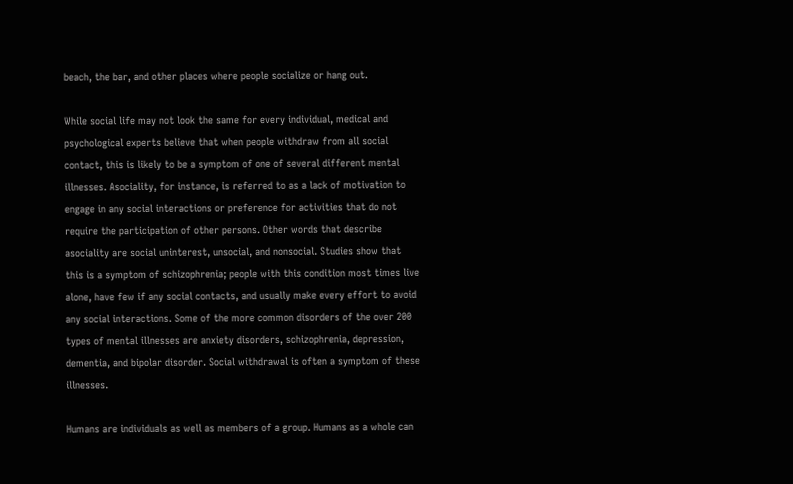beach, the bar, and other places where people socialize or hang out.

While social life may not look the same for every individual, medical and psychological experts believe that when people withdraw from all social contact, this is likely to be a symptom of one of several different mental illnesses. Asociality, for instance, is referred to as a lack of motivation to engage in any social interactions or preference for activities that do not require the participation of other persons. Other words that describe asociality are social uninterest, unsocial, and nonsocial. Studies show that this is a symptom of schizophrenia; people with this condition most times live alone, have few if any social contacts, and usually make every effort to avoid any social interactions. Some of the more common disorders of the over 200 types of mental illnesses are anxiety disorders, schizophrenia, depression, dementia, and bipolar disorder. Social withdrawal is often a symptom of these illnesses.

Humans are individuals as well as members of a group. Humans as a whole can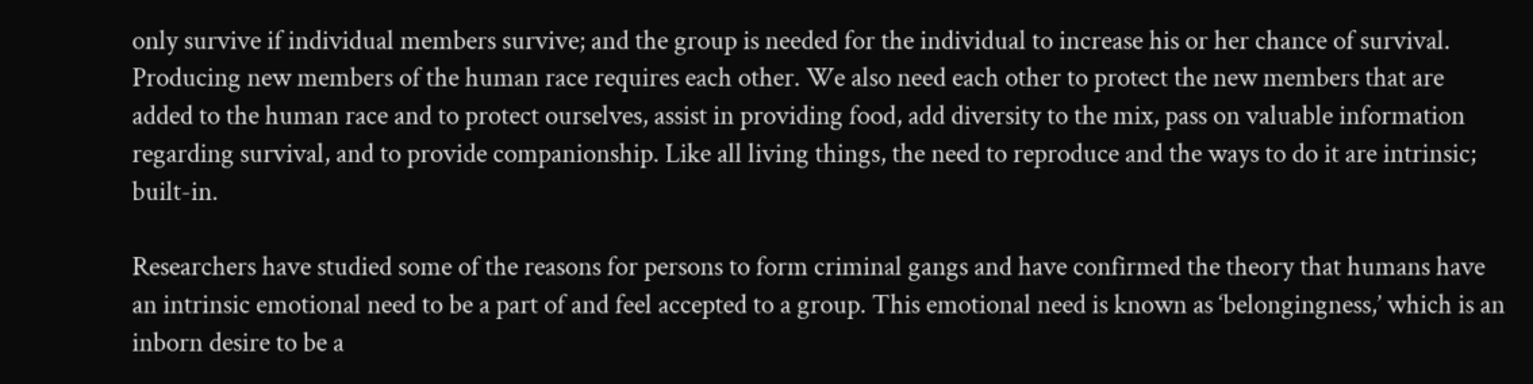only survive if individual members survive; and the group is needed for the individual to increase his or her chance of survival. Producing new members of the human race requires each other. We also need each other to protect the new members that are added to the human race and to protect ourselves, assist in providing food, add diversity to the mix, pass on valuable information regarding survival, and to provide companionship. Like all living things, the need to reproduce and the ways to do it are intrinsic; built-in.

Researchers have studied some of the reasons for persons to form criminal gangs and have confirmed the theory that humans have an intrinsic emotional need to be a part of and feel accepted to a group. This emotional need is known as ‘belongingness,’ which is an inborn desire to be a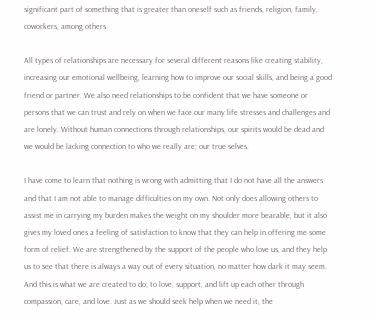significant part of something that is greater than oneself such as friends, religion, family, coworkers, among others.

All types of relationships are necessary for several different reasons like creating stability, increasing our emotional wellbeing, learning how to improve our social skills, and being a good friend or partner. We also need relationships to be confident that we have someone or persons that we can trust and rely on when we face our many life stresses and challenges and are lonely. Without human connections through relationships, our spirits would be dead and we would be lacking connection to who we really are; our true selves.

I have come to learn that nothing is wrong with admitting that I do not have all the answers and that I am not able to manage difficulties on my own. Not only does allowing others to assist me in carrying my burden makes the weight on my shoulder more bearable, but it also gives my loved ones a feeling of satisfaction to know that they can help in offering me some form of relief. We are strengthened by the support of the people who love us, and they help us to see that there is always a way out of every situation, no matter how dark it may seem. And this is what we are created to do; to love, support, and lift up each other through compassion, care, and love. Just as we should seek help when we need it, the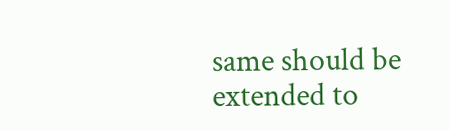same should be extended to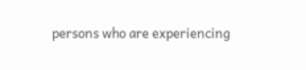persons who are experiencing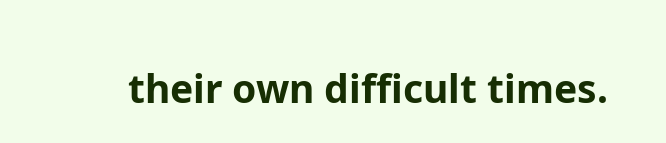their own difficult times.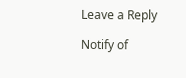Leave a Reply

Notify of